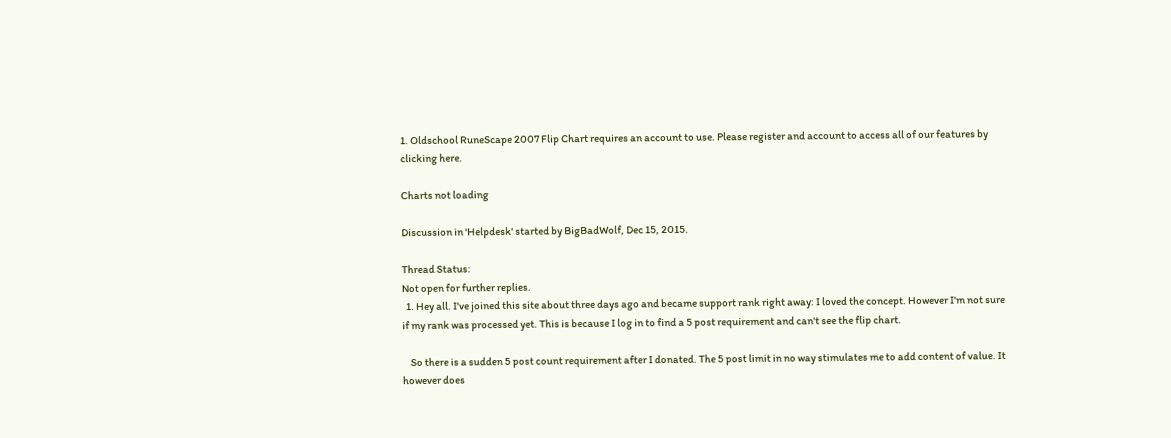1. Oldschool RuneScape 2007 Flip Chart requires an account to use. Please register and account to access all of our features by clicking here.

Charts not loading

Discussion in 'Helpdesk' started by BigBadWolf, Dec 15, 2015.

Thread Status:
Not open for further replies.
  1. Hey all. I've joined this site about three days ago and became support rank right away: I loved the concept. However I'm not sure if my rank was processed yet. This is because I log in to find a 5 post requirement and can't see the flip chart.

    So there is a sudden 5 post count requirement after I donated. The 5 post limit in no way stimulates me to add content of value. It however does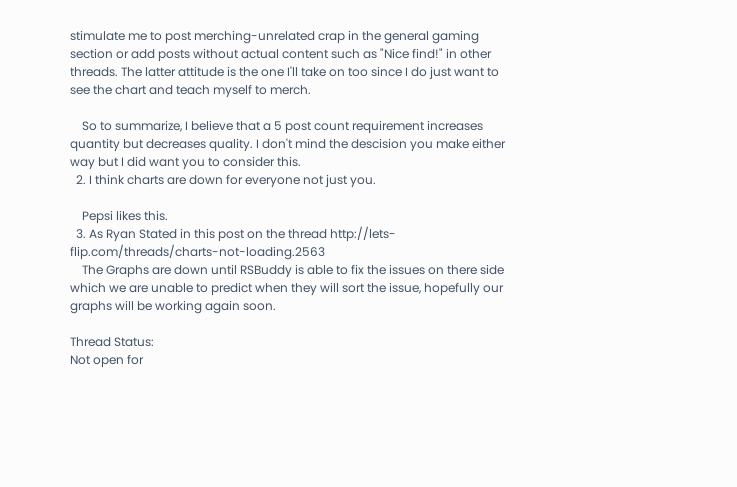stimulate me to post merching-unrelated crap in the general gaming section or add posts without actual content such as "Nice find!" in other threads. The latter attitude is the one I'll take on too since I do just want to see the chart and teach myself to merch.

    So to summarize, I believe that a 5 post count requirement increases quantity but decreases quality. I don't mind the descision you make either way but I did want you to consider this.
  2. I think charts are down for everyone not just you.

    Pepsi likes this.
  3. As Ryan Stated in this post on the thread http://lets-flip.com/threads/charts-not-loading.2563
    The Graphs are down until RSBuddy is able to fix the issues on there side which we are unable to predict when they will sort the issue, hopefully our graphs will be working again soon.

Thread Status:
Not open for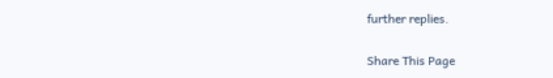further replies.

Share This Page